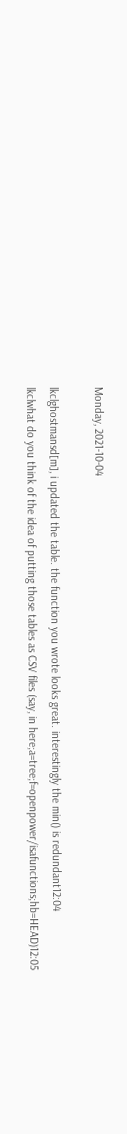Monday, 2021-10-04

lkclghostmansd[m], i updated the table. the function you wrote looks great. interestingly the min() is redundant12:04
lkclwhat do you think of the idea of putting those tables as CSV files (say, in here;a=tree;f=openpower/isafunctions;hb=HEAD)12:05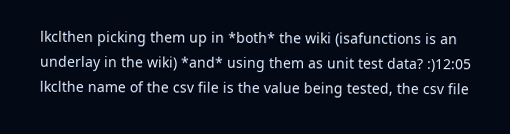lkclthen picking them up in *both* the wiki (isafunctions is an underlay in the wiki) *and* using them as unit test data? :)12:05
lkclthe name of the csv file is the value being tested, the csv file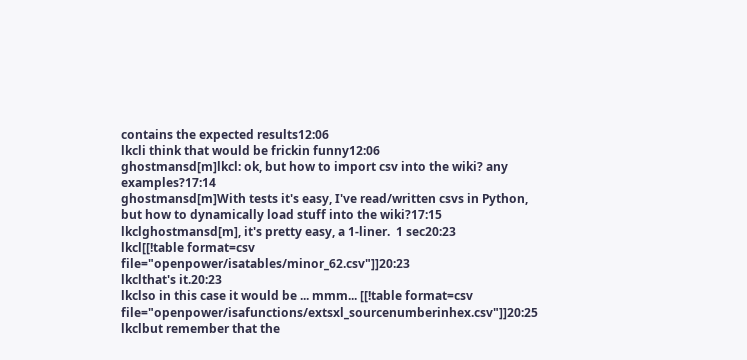contains the expected results12:06
lkcli think that would be frickin funny12:06
ghostmansd[m]lkcl: ok, but how to import csv into the wiki? any examples?17:14
ghostmansd[m]With tests it's easy, I've read/written csvs in Python, but how to dynamically load stuff into the wiki?17:15
lkclghostmansd[m], it's pretty easy, a 1-liner.  1 sec20:23
lkcl[[!table format=csv file="openpower/isatables/minor_62.csv"]]20:23
lkclthat's it.20:23
lkclso in this case it would be ... mmm... [[!table format=csv file="openpower/isafunctions/extsxl_sourcenumberinhex.csv"]]20:25
lkclbut remember that the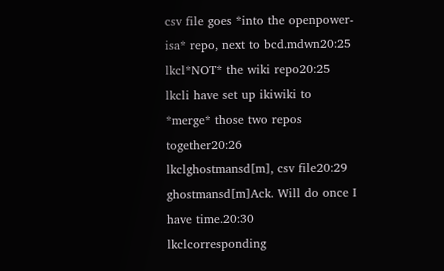csv file goes *into the openpower-isa* repo, next to bcd.mdwn20:25
lkcl*NOT* the wiki repo20:25
lkcli have set up ikiwiki to *merge* those two repos together20:26
lkclghostmansd[m], csv file20:29
ghostmansd[m]Ack. Will do once I have time.20:30
lkclcorresponding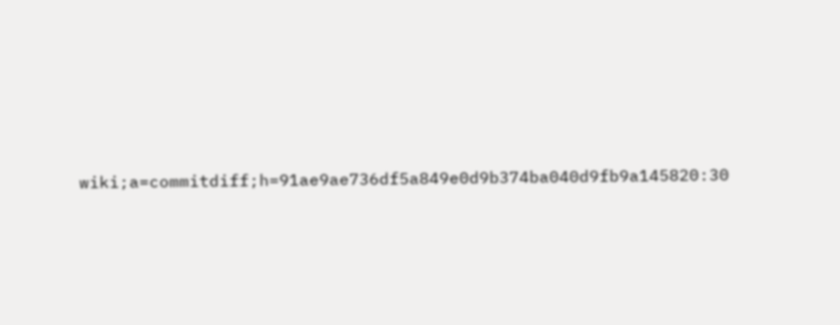wiki;a=commitdiff;h=91ae9ae736df5a849e0d9b374ba040d9fb9a145820:30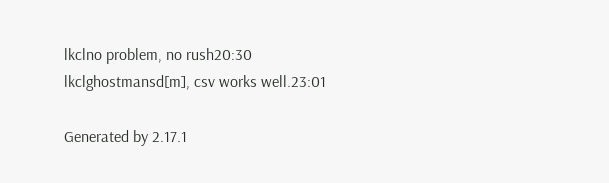lkclno problem, no rush20:30
lkclghostmansd[m], csv works well.23:01

Generated by 2.17.1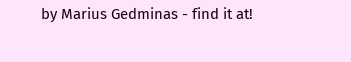by Marius Gedminas - find it at!